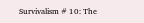Survivalism # 10: The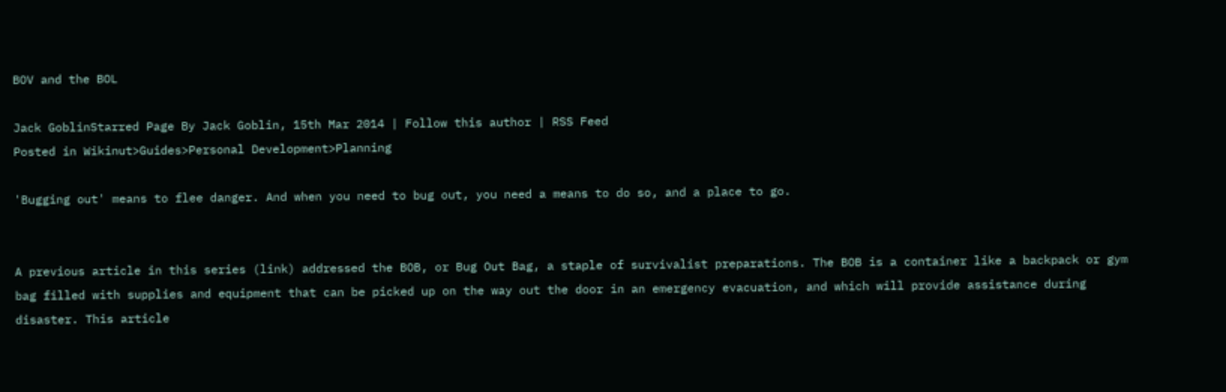BOV and the BOL

Jack GoblinStarred Page By Jack Goblin, 15th Mar 2014 | Follow this author | RSS Feed
Posted in Wikinut>Guides>Personal Development>Planning

'Bugging out' means to flee danger. And when you need to bug out, you need a means to do so, and a place to go.


A previous article in this series (link) addressed the BOB, or Bug Out Bag, a staple of survivalist preparations. The BOB is a container like a backpack or gym bag filled with supplies and equipment that can be picked up on the way out the door in an emergency evacuation, and which will provide assistance during disaster. This article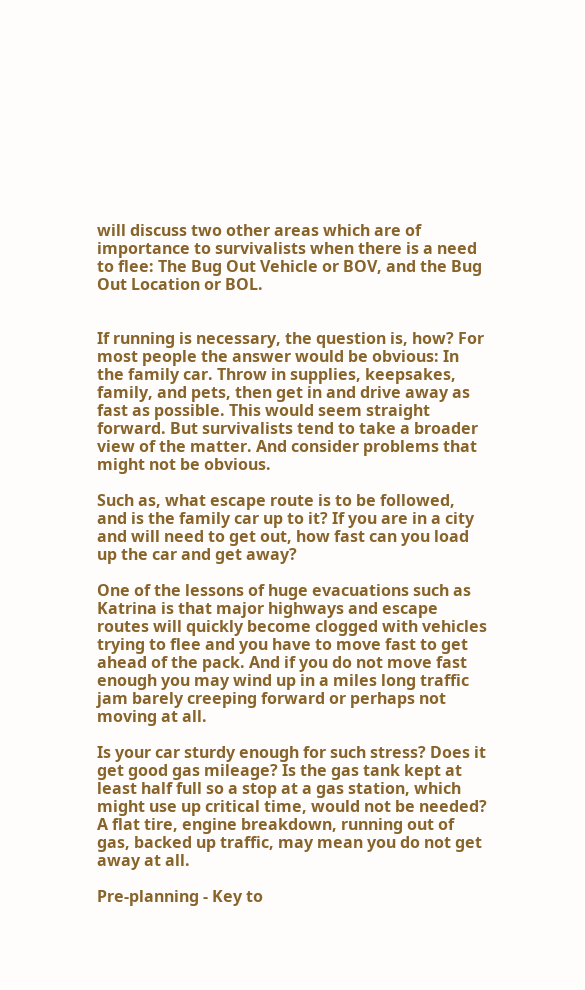will discuss two other areas which are of importance to survivalists when there is a need to flee: The Bug Out Vehicle or BOV, and the Bug Out Location or BOL.


If running is necessary, the question is, how? For most people the answer would be obvious: In the family car. Throw in supplies, keepsakes, family, and pets, then get in and drive away as fast as possible. This would seem straight forward. But survivalists tend to take a broader view of the matter. And consider problems that might not be obvious.

Such as, what escape route is to be followed, and is the family car up to it? If you are in a city and will need to get out, how fast can you load up the car and get away?

One of the lessons of huge evacuations such as Katrina is that major highways and escape routes will quickly become clogged with vehicles trying to flee and you have to move fast to get ahead of the pack. And if you do not move fast enough you may wind up in a miles long traffic jam barely creeping forward or perhaps not moving at all.

Is your car sturdy enough for such stress? Does it get good gas mileage? Is the gas tank kept at least half full so a stop at a gas station, which might use up critical time, would not be needed? A flat tire, engine breakdown, running out of gas, backed up traffic, may mean you do not get away at all.

Pre-planning - Key to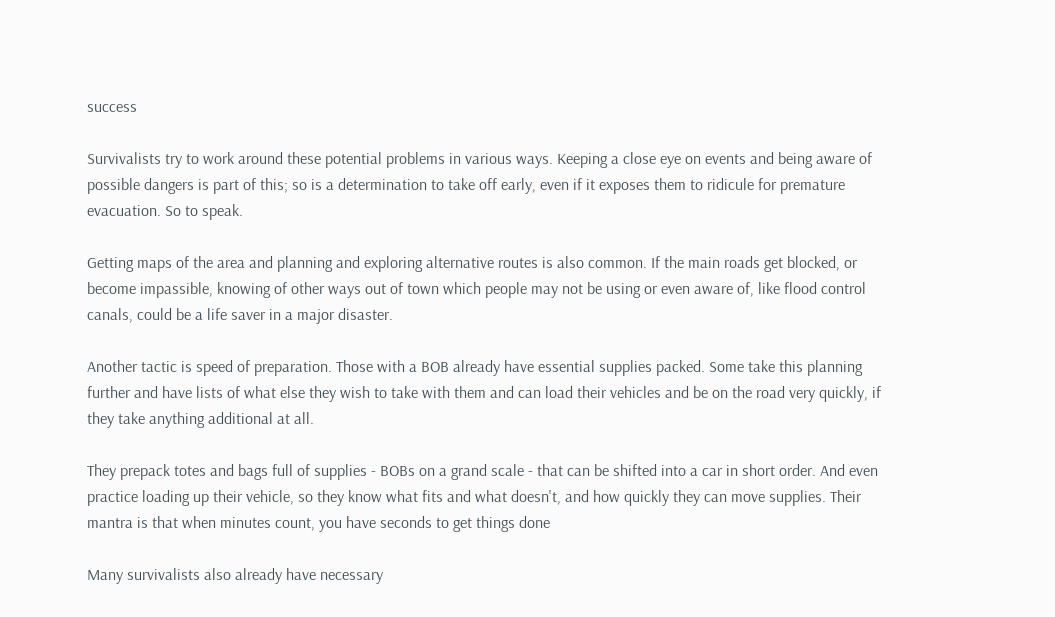success

Survivalists try to work around these potential problems in various ways. Keeping a close eye on events and being aware of possible dangers is part of this; so is a determination to take off early, even if it exposes them to ridicule for premature evacuation. So to speak.

Getting maps of the area and planning and exploring alternative routes is also common. If the main roads get blocked, or become impassible, knowing of other ways out of town which people may not be using or even aware of, like flood control canals, could be a life saver in a major disaster.

Another tactic is speed of preparation. Those with a BOB already have essential supplies packed. Some take this planning further and have lists of what else they wish to take with them and can load their vehicles and be on the road very quickly, if they take anything additional at all.

They prepack totes and bags full of supplies - BOBs on a grand scale - that can be shifted into a car in short order. And even practice loading up their vehicle, so they know what fits and what doesn't, and how quickly they can move supplies. Their mantra is that when minutes count, you have seconds to get things done

Many survivalists also already have necessary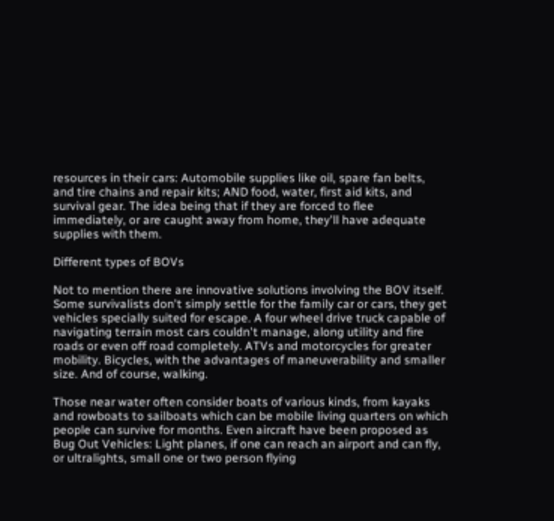resources in their cars: Automobile supplies like oil, spare fan belts, and tire chains and repair kits; AND food, water, first aid kits, and survival gear. The idea being that if they are forced to flee immediately, or are caught away from home, they'll have adequate supplies with them.

Different types of BOVs

Not to mention there are innovative solutions involving the BOV itself. Some survivalists don't simply settle for the family car or cars, they get vehicles specially suited for escape. A four wheel drive truck capable of navigating terrain most cars couldn't manage, along utility and fire roads or even off road completely. ATVs and motorcycles for greater mobility. Bicycles, with the advantages of maneuverability and smaller size. And of course, walking.

Those near water often consider boats of various kinds, from kayaks and rowboats to sailboats which can be mobile living quarters on which people can survive for months. Even aircraft have been proposed as Bug Out Vehicles: Light planes, if one can reach an airport and can fly, or ultralights, small one or two person flying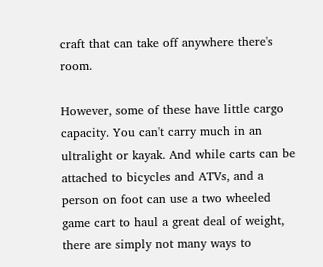craft that can take off anywhere there's room.

However, some of these have little cargo capacity. You can't carry much in an ultralight or kayak. And while carts can be attached to bicycles and ATVs, and a person on foot can use a two wheeled game cart to haul a great deal of weight, there are simply not many ways to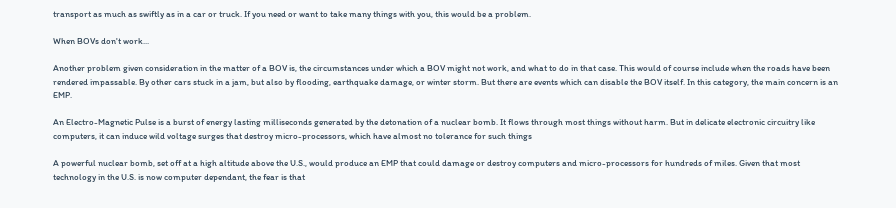transport as much as swiftly as in a car or truck. If you need or want to take many things with you, this would be a problem.

When BOVs don't work...

Another problem given consideration in the matter of a BOV is, the circumstances under which a BOV might not work, and what to do in that case. This would of course include when the roads have been rendered impassable. By other cars stuck in a jam, but also by flooding, earthquake damage, or winter storm. But there are events which can disable the BOV itself. In this category, the main concern is an EMP.

An Electro-Magnetic Pulse is a burst of energy lasting milliseconds generated by the detonation of a nuclear bomb. It flows through most things without harm. But in delicate electronic circuitry like computers, it can induce wild voltage surges that destroy micro-processors, which have almost no tolerance for such things

A powerful nuclear bomb, set off at a high altitude above the U.S., would produce an EMP that could damage or destroy computers and micro-processors for hundreds of miles. Given that most technology in the U.S. is now computer dependant, the fear is that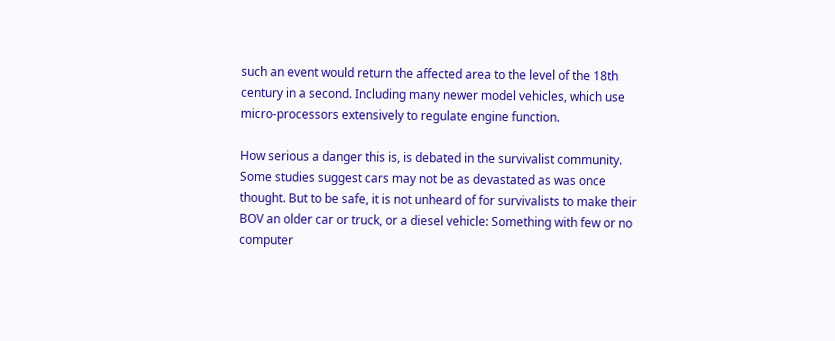such an event would return the affected area to the level of the 18th century in a second. Including many newer model vehicles, which use micro-processors extensively to regulate engine function.

How serious a danger this is, is debated in the survivalist community. Some studies suggest cars may not be as devastated as was once thought. But to be safe, it is not unheard of for survivalists to make their BOV an older car or truck, or a diesel vehicle: Something with few or no computer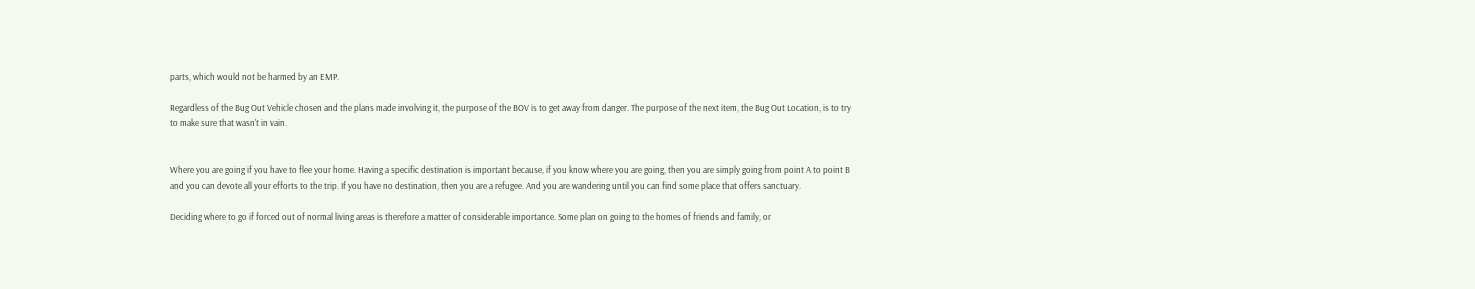parts, which would not be harmed by an EMP.

Regardless of the Bug Out Vehicle chosen and the plans made involving it, the purpose of the BOV is to get away from danger. The purpose of the next item, the Bug Out Location, is to try to make sure that wasn't in vain.


Where you are going if you have to flee your home. Having a specific destination is important because, if you know where you are going, then you are simply going from point A to point B and you can devote all your efforts to the trip. If you have no destination, then you are a refugee. And you are wandering until you can find some place that offers sanctuary.

Deciding where to go if forced out of normal living areas is therefore a matter of considerable importance. Some plan on going to the homes of friends and family, or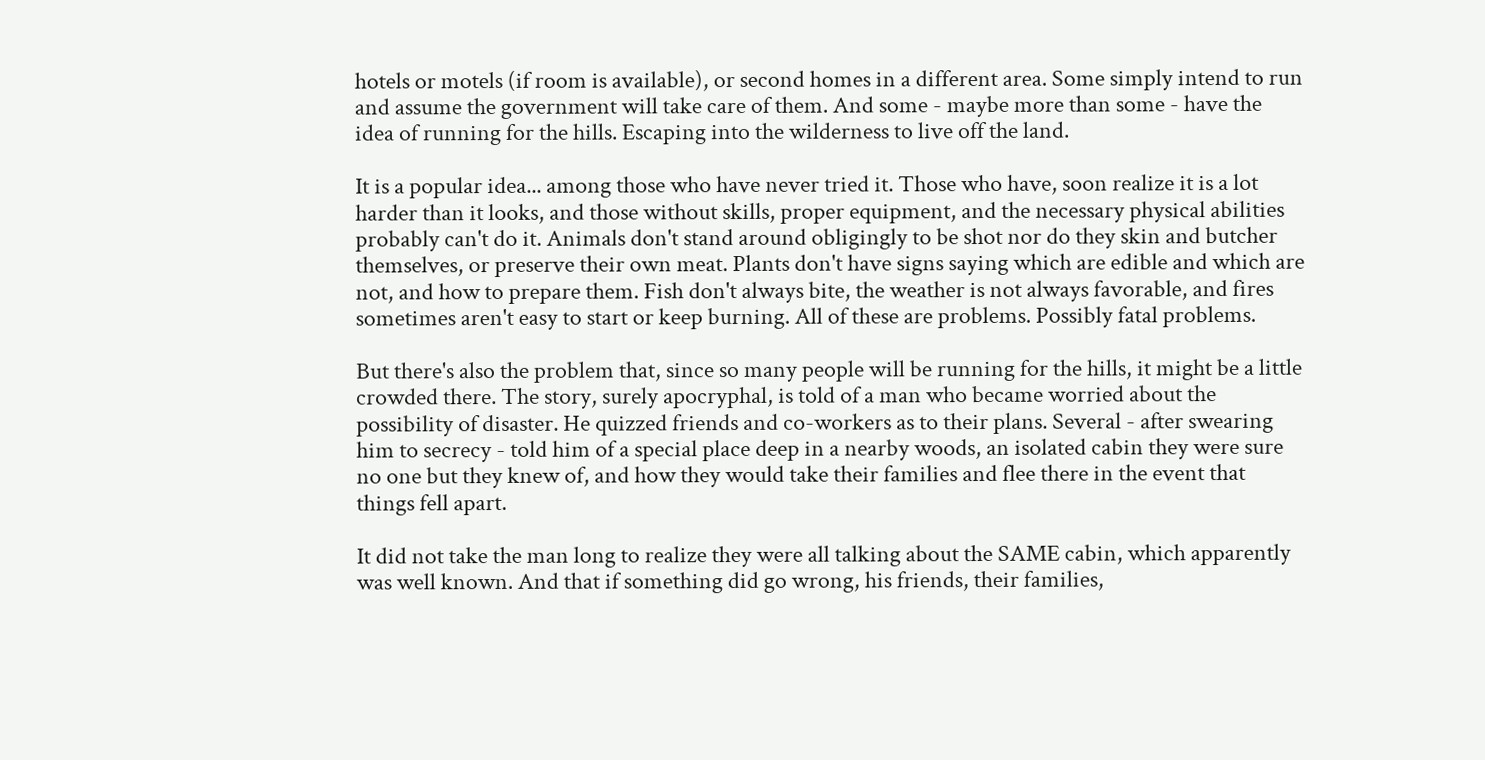hotels or motels (if room is available), or second homes in a different area. Some simply intend to run and assume the government will take care of them. And some - maybe more than some - have the idea of running for the hills. Escaping into the wilderness to live off the land.

It is a popular idea... among those who have never tried it. Those who have, soon realize it is a lot harder than it looks, and those without skills, proper equipment, and the necessary physical abilities probably can't do it. Animals don't stand around obligingly to be shot nor do they skin and butcher themselves, or preserve their own meat. Plants don't have signs saying which are edible and which are not, and how to prepare them. Fish don't always bite, the weather is not always favorable, and fires sometimes aren't easy to start or keep burning. All of these are problems. Possibly fatal problems.

But there's also the problem that, since so many people will be running for the hills, it might be a little crowded there. The story, surely apocryphal, is told of a man who became worried about the possibility of disaster. He quizzed friends and co-workers as to their plans. Several - after swearing him to secrecy - told him of a special place deep in a nearby woods, an isolated cabin they were sure no one but they knew of, and how they would take their families and flee there in the event that things fell apart.

It did not take the man long to realize they were all talking about the SAME cabin, which apparently was well known. And that if something did go wrong, his friends, their families,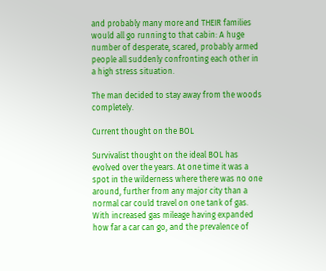and probably many more and THEIR families would all go running to that cabin: A huge number of desperate, scared, probably armed people all suddenly confronting each other in a high stress situation.

The man decided to stay away from the woods completely.

Current thought on the BOL

Survivalist thought on the ideal BOL has evolved over the years. At one time it was a spot in the wilderness where there was no one around, further from any major city than a normal car could travel on one tank of gas. With increased gas mileage having expanded how far a car can go, and the prevalence of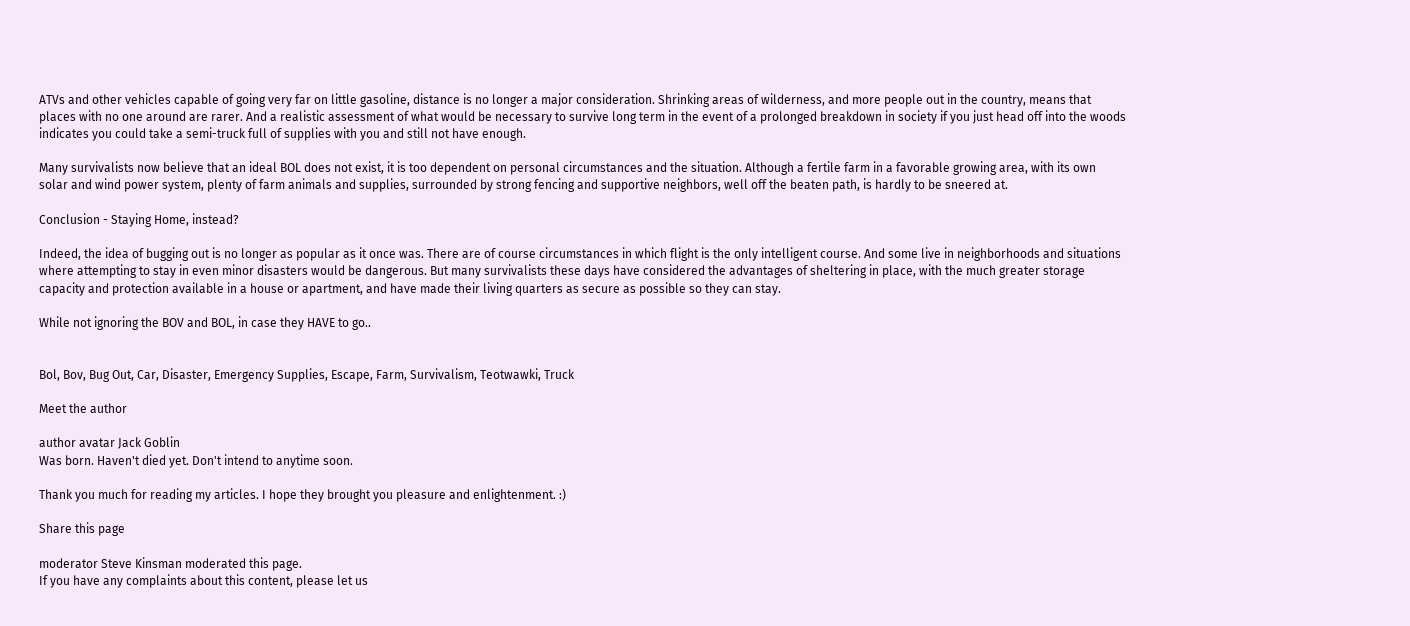ATVs and other vehicles capable of going very far on little gasoline, distance is no longer a major consideration. Shrinking areas of wilderness, and more people out in the country, means that places with no one around are rarer. And a realistic assessment of what would be necessary to survive long term in the event of a prolonged breakdown in society if you just head off into the woods indicates you could take a semi-truck full of supplies with you and still not have enough.

Many survivalists now believe that an ideal BOL does not exist, it is too dependent on personal circumstances and the situation. Although a fertile farm in a favorable growing area, with its own solar and wind power system, plenty of farm animals and supplies, surrounded by strong fencing and supportive neighbors, well off the beaten path, is hardly to be sneered at.

Conclusion - Staying Home, instead?

Indeed, the idea of bugging out is no longer as popular as it once was. There are of course circumstances in which flight is the only intelligent course. And some live in neighborhoods and situations where attempting to stay in even minor disasters would be dangerous. But many survivalists these days have considered the advantages of sheltering in place, with the much greater storage capacity and protection available in a house or apartment, and have made their living quarters as secure as possible so they can stay.

While not ignoring the BOV and BOL, in case they HAVE to go..


Bol, Bov, Bug Out, Car, Disaster, Emergency Supplies, Escape, Farm, Survivalism, Teotwawki, Truck

Meet the author

author avatar Jack Goblin
Was born. Haven't died yet. Don't intend to anytime soon.

Thank you much for reading my articles. I hope they brought you pleasure and enlightenment. :)

Share this page

moderator Steve Kinsman moderated this page.
If you have any complaints about this content, please let us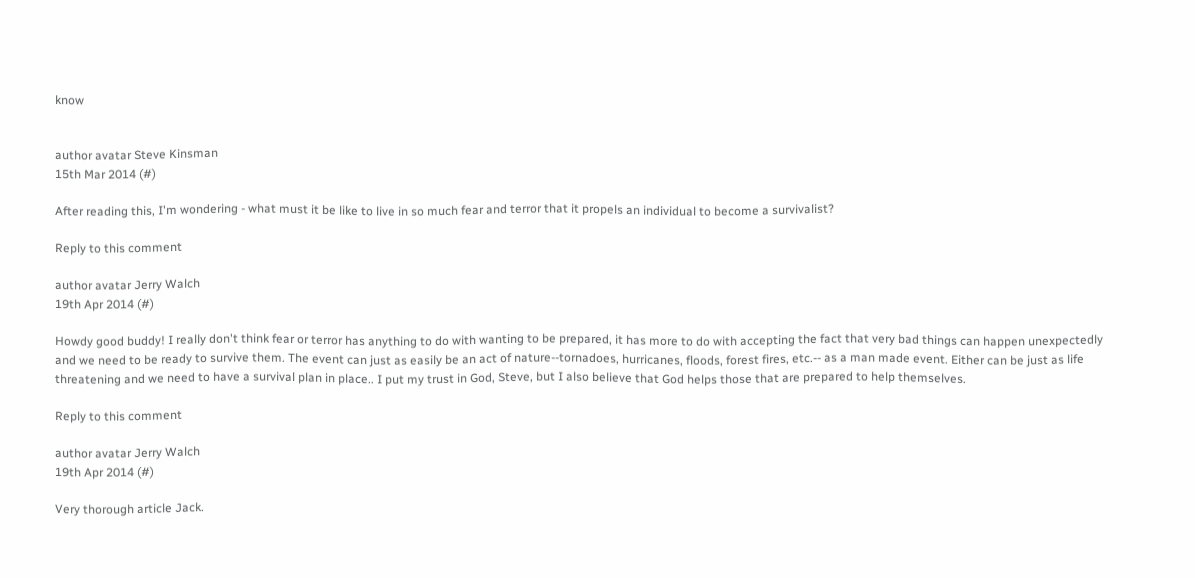know


author avatar Steve Kinsman
15th Mar 2014 (#)

After reading this, I'm wondering - what must it be like to live in so much fear and terror that it propels an individual to become a survivalist?

Reply to this comment

author avatar Jerry Walch
19th Apr 2014 (#)

Howdy good buddy! I really don't think fear or terror has anything to do with wanting to be prepared, it has more to do with accepting the fact that very bad things can happen unexpectedly and we need to be ready to survive them. The event can just as easily be an act of nature--tornadoes, hurricanes, floods, forest fires, etc.-- as a man made event. Either can be just as life threatening and we need to have a survival plan in place.. I put my trust in God, Steve, but I also believe that God helps those that are prepared to help themselves.

Reply to this comment

author avatar Jerry Walch
19th Apr 2014 (#)

Very thorough article Jack.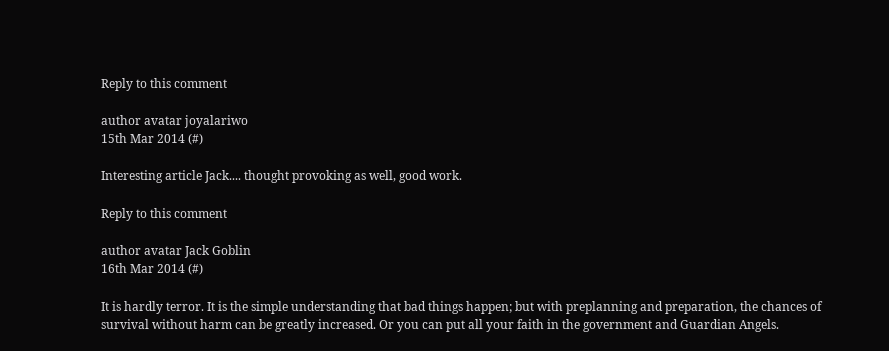Reply to this comment

author avatar joyalariwo
15th Mar 2014 (#)

Interesting article Jack.... thought provoking as well, good work.

Reply to this comment

author avatar Jack Goblin
16th Mar 2014 (#)

It is hardly terror. It is the simple understanding that bad things happen; but with preplanning and preparation, the chances of survival without harm can be greatly increased. Or you can put all your faith in the government and Guardian Angels.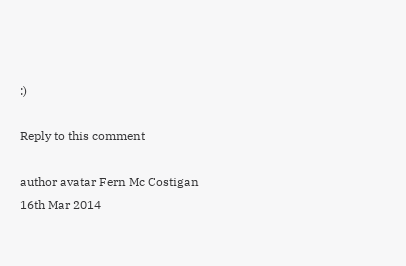:)

Reply to this comment

author avatar Fern Mc Costigan
16th Mar 2014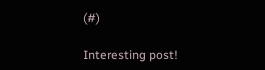(#)

Interesting post!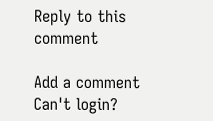Reply to this comment

Add a comment
Can't login?